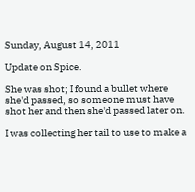Sunday, August 14, 2011

Update on Spice.

She was shot; I found a bullet where she'd passed, so someone must have shot her and then she'd passed later on.

I was collecting her tail to use to make a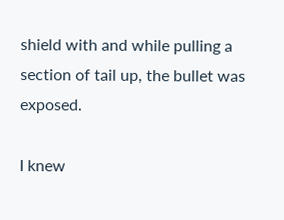shield with and while pulling a section of tail up, the bullet was exposed.

I knew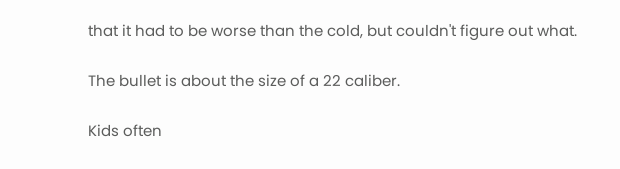that it had to be worse than the cold, but couldn't figure out what.

The bullet is about the size of a 22 caliber.

Kids often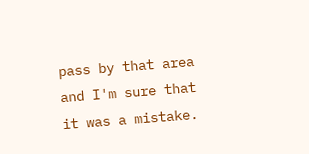pass by that area and I'm sure that it was a mistake.